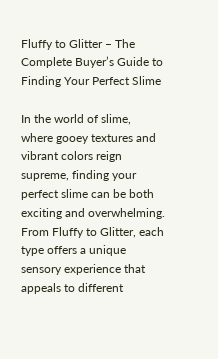Fluffy to Glitter – The Complete Buyer’s Guide to Finding Your Perfect Slime

In the world of slime, where gooey textures and vibrant colors reign supreme, finding your perfect slime can be both exciting and overwhelming. From Fluffy to Glitter, each type offers a unique sensory experience that appeals to different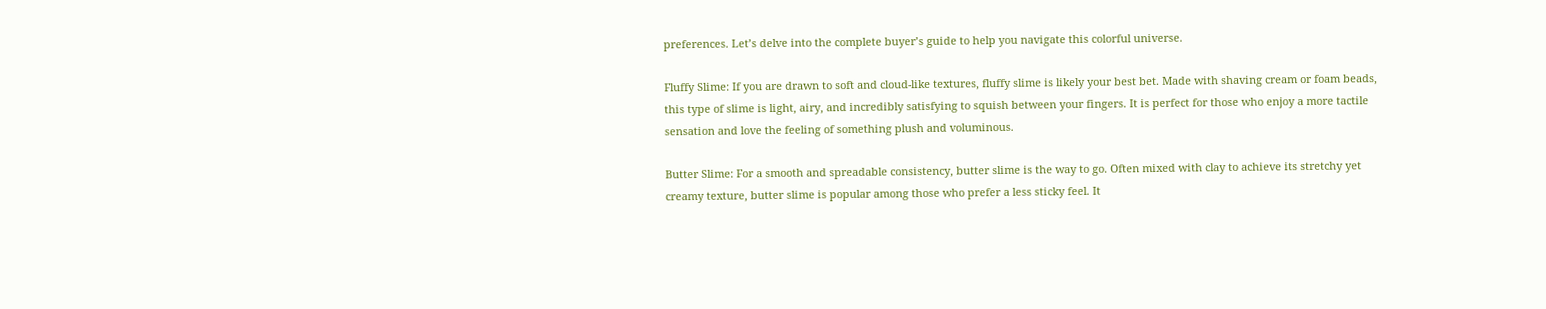preferences. Let’s delve into the complete buyer’s guide to help you navigate this colorful universe.

Fluffy Slime: If you are drawn to soft and cloud-like textures, fluffy slime is likely your best bet. Made with shaving cream or foam beads, this type of slime is light, airy, and incredibly satisfying to squish between your fingers. It is perfect for those who enjoy a more tactile sensation and love the feeling of something plush and voluminous.

Butter Slime: For a smooth and spreadable consistency, butter slime is the way to go. Often mixed with clay to achieve its stretchy yet creamy texture, butter slime is popular among those who prefer a less sticky feel. It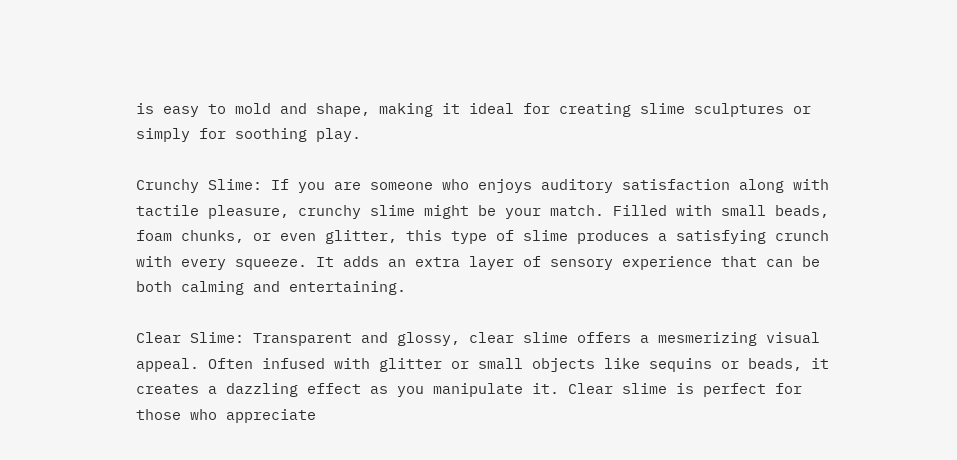is easy to mold and shape, making it ideal for creating slime sculptures or simply for soothing play.

Crunchy Slime: If you are someone who enjoys auditory satisfaction along with tactile pleasure, crunchy slime might be your match. Filled with small beads, foam chunks, or even glitter, this type of slime produces a satisfying crunch with every squeeze. It adds an extra layer of sensory experience that can be both calming and entertaining.

Clear Slime: Transparent and glossy, clear slime offers a mesmerizing visual appeal. Often infused with glitter or small objects like sequins or beads, it creates a dazzling effect as you manipulate it. Clear slime is perfect for those who appreciate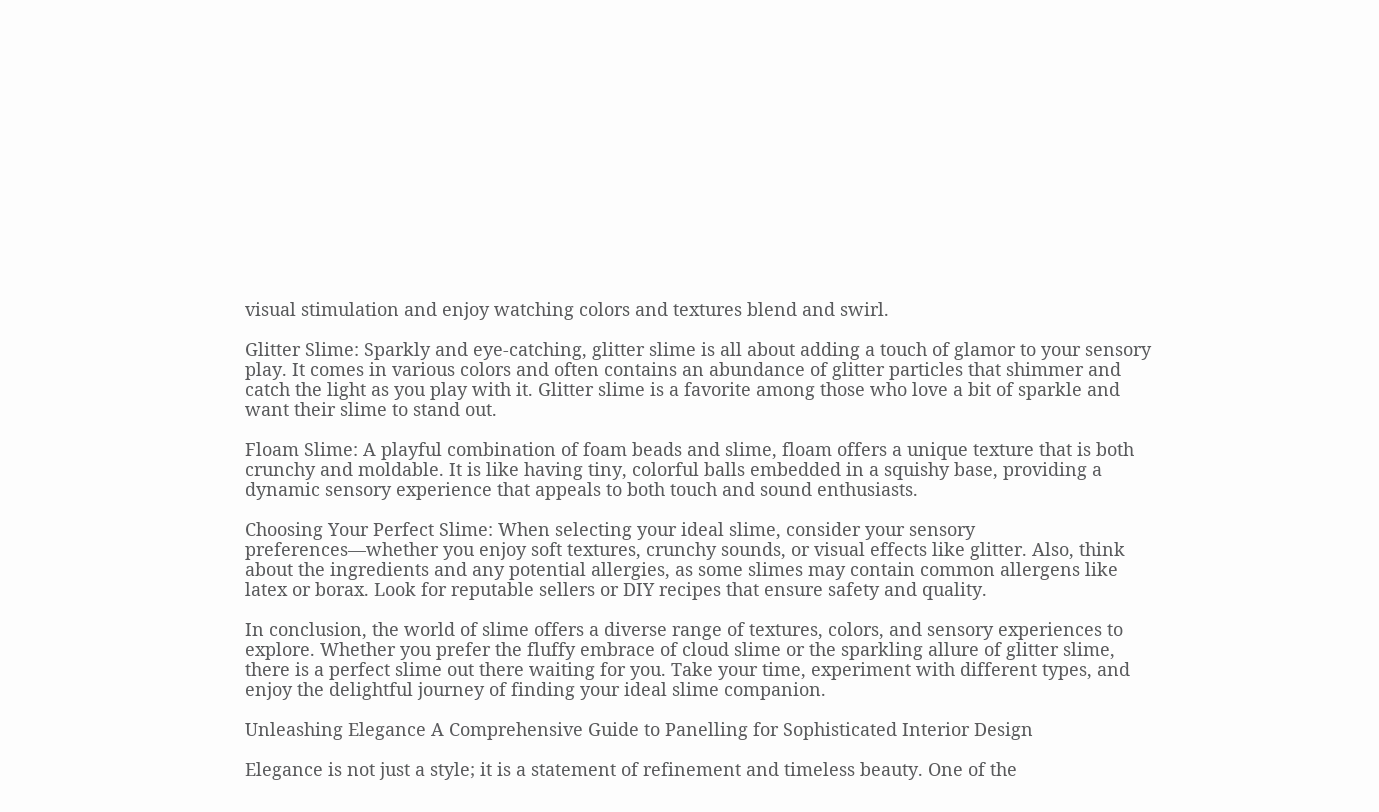visual stimulation and enjoy watching colors and textures blend and swirl.

Glitter Slime: Sparkly and eye-catching, glitter slime is all about adding a touch of glamor to your sensory play. It comes in various colors and often contains an abundance of glitter particles that shimmer and catch the light as you play with it. Glitter slime is a favorite among those who love a bit of sparkle and want their slime to stand out.

Floam Slime: A playful combination of foam beads and slime, floam offers a unique texture that is both crunchy and moldable. It is like having tiny, colorful balls embedded in a squishy base, providing a dynamic sensory experience that appeals to both touch and sound enthusiasts.

Choosing Your Perfect Slime: When selecting your ideal slime, consider your sensory preferences—whether you enjoy soft textures, crunchy sounds, or visual effects like glitter. Also, think about the ingredients and any potential allergies, as some slimes may contain common allergens like latex or borax. Look for reputable sellers or DIY recipes that ensure safety and quality.

In conclusion, the world of slime offers a diverse range of textures, colors, and sensory experiences to explore. Whether you prefer the fluffy embrace of cloud slime or the sparkling allure of glitter slime, there is a perfect slime out there waiting for you. Take your time, experiment with different types, and enjoy the delightful journey of finding your ideal slime companion.

Unleashing Elegance A Comprehensive Guide to Panelling for Sophisticated Interior Design

Elegance is not just a style; it is a statement of refinement and timeless beauty. One of the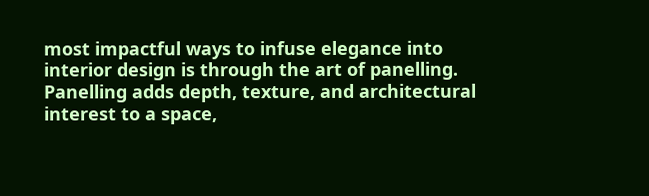most impactful ways to infuse elegance into interior design is through the art of panelling. Panelling adds depth, texture, and architectural interest to a space,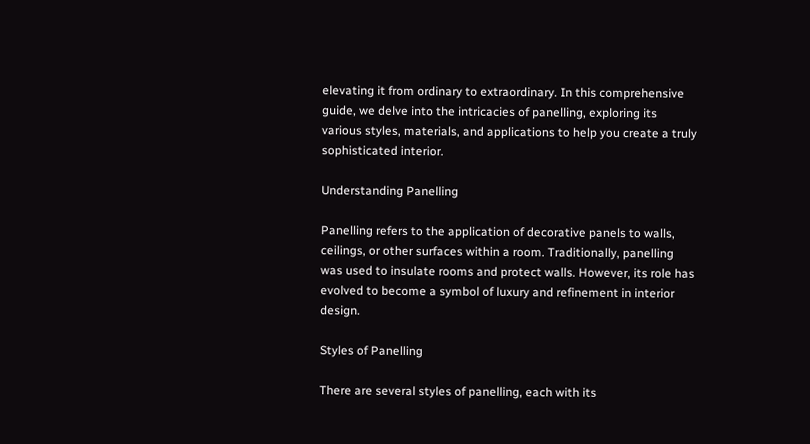elevating it from ordinary to extraordinary. In this comprehensive guide, we delve into the intricacies of panelling, exploring its various styles, materials, and applications to help you create a truly sophisticated interior.

Understanding Panelling

Panelling refers to the application of decorative panels to walls, ceilings, or other surfaces within a room. Traditionally, panelling was used to insulate rooms and protect walls. However, its role has evolved to become a symbol of luxury and refinement in interior design.

Styles of Panelling

There are several styles of panelling, each with its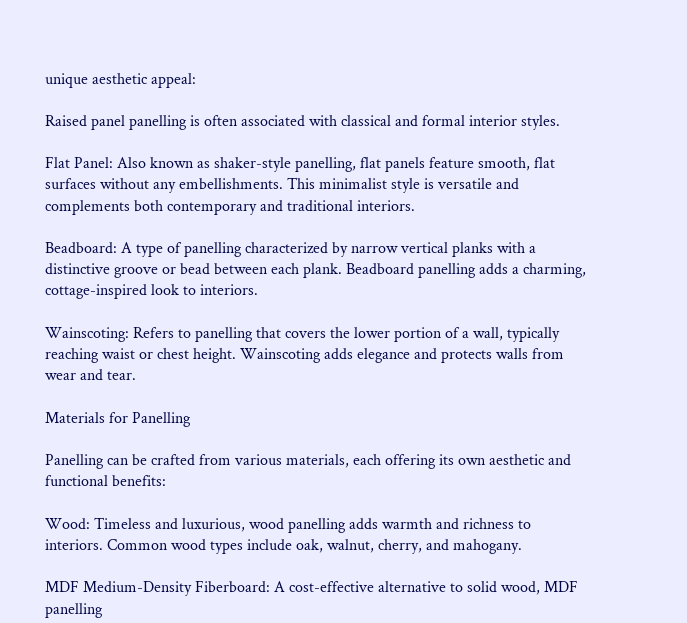unique aesthetic appeal:

Raised panel panelling is often associated with classical and formal interior styles.

Flat Panel: Also known as shaker-style panelling, flat panels feature smooth, flat surfaces without any embellishments. This minimalist style is versatile and complements both contemporary and traditional interiors.

Beadboard: A type of panelling characterized by narrow vertical planks with a distinctive groove or bead between each plank. Beadboard panelling adds a charming, cottage-inspired look to interiors.

Wainscoting: Refers to panelling that covers the lower portion of a wall, typically reaching waist or chest height. Wainscoting adds elegance and protects walls from wear and tear.

Materials for Panelling

Panelling can be crafted from various materials, each offering its own aesthetic and functional benefits:

Wood: Timeless and luxurious, wood panelling adds warmth and richness to interiors. Common wood types include oak, walnut, cherry, and mahogany.

MDF Medium-Density Fiberboard: A cost-effective alternative to solid wood, MDF panelling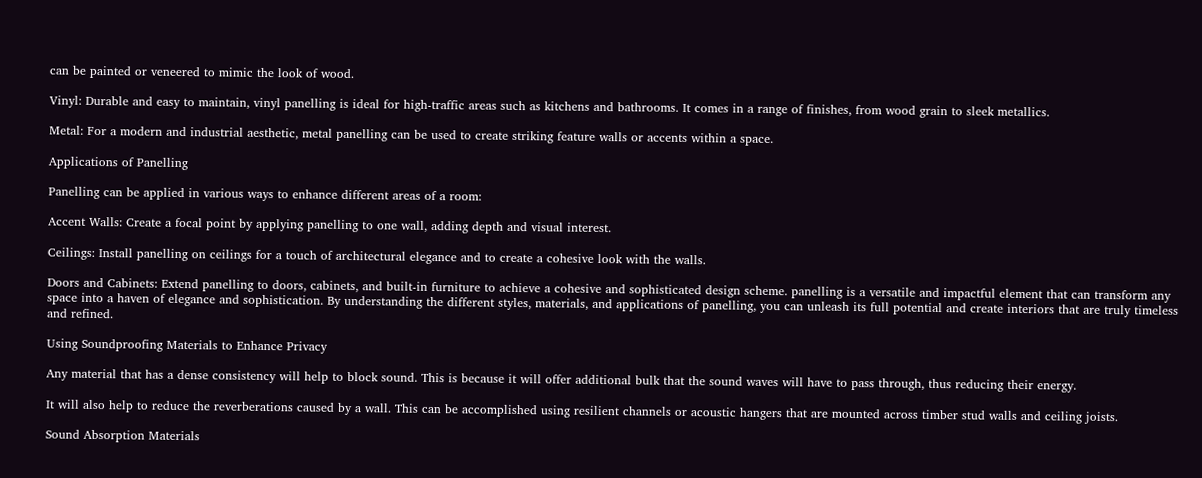can be painted or veneered to mimic the look of wood.

Vinyl: Durable and easy to maintain, vinyl panelling is ideal for high-traffic areas such as kitchens and bathrooms. It comes in a range of finishes, from wood grain to sleek metallics.

Metal: For a modern and industrial aesthetic, metal panelling can be used to create striking feature walls or accents within a space.

Applications of Panelling

Panelling can be applied in various ways to enhance different areas of a room:

Accent Walls: Create a focal point by applying panelling to one wall, adding depth and visual interest.

Ceilings: Install panelling on ceilings for a touch of architectural elegance and to create a cohesive look with the walls.

Doors and Cabinets: Extend panelling to doors, cabinets, and built-in furniture to achieve a cohesive and sophisticated design scheme. panelling is a versatile and impactful element that can transform any space into a haven of elegance and sophistication. By understanding the different styles, materials, and applications of panelling, you can unleash its full potential and create interiors that are truly timeless and refined.

Using Soundproofing Materials to Enhance Privacy

Any material that has a dense consistency will help to block sound. This is because it will offer additional bulk that the sound waves will have to pass through, thus reducing their energy.

It will also help to reduce the reverberations caused by a wall. This can be accomplished using resilient channels or acoustic hangers that are mounted across timber stud walls and ceiling joists.

Sound Absorption Materials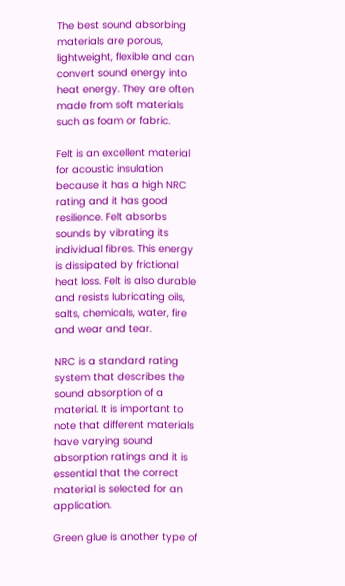The best sound absorbing materials are porous, lightweight, flexible and can convert sound energy into heat energy. They are often made from soft materials such as foam or fabric.

Felt is an excellent material for acoustic insulation because it has a high NRC rating and it has good resilience. Felt absorbs sounds by vibrating its individual fibres. This energy is dissipated by frictional heat loss. Felt is also durable and resists lubricating oils, salts, chemicals, water, fire and wear and tear.

NRC is a standard rating system that describes the sound absorption of a material. It is important to note that different materials have varying sound absorption ratings and it is essential that the correct material is selected for an application.

Green glue is another type of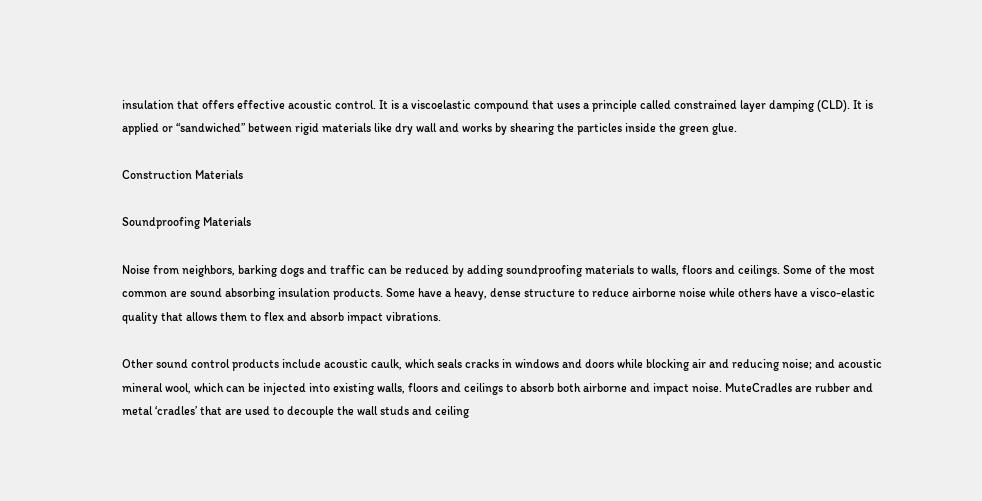insulation that offers effective acoustic control. It is a viscoelastic compound that uses a principle called constrained layer damping (CLD). It is applied or “sandwiched” between rigid materials like dry wall and works by shearing the particles inside the green glue.

Construction Materials

Soundproofing Materials

Noise from neighbors, barking dogs and traffic can be reduced by adding soundproofing materials to walls, floors and ceilings. Some of the most common are sound absorbing insulation products. Some have a heavy, dense structure to reduce airborne noise while others have a visco-elastic quality that allows them to flex and absorb impact vibrations.

Other sound control products include acoustic caulk, which seals cracks in windows and doors while blocking air and reducing noise; and acoustic mineral wool, which can be injected into existing walls, floors and ceilings to absorb both airborne and impact noise. MuteCradles are rubber and metal ‘cradles’ that are used to decouple the wall studs and ceiling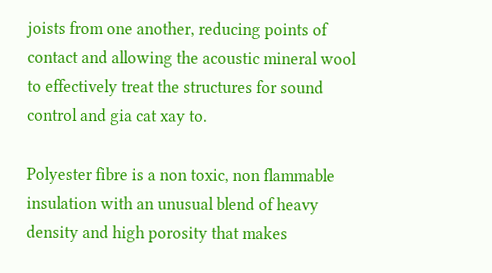joists from one another, reducing points of contact and allowing the acoustic mineral wool to effectively treat the structures for sound control and gia cat xay to.

Polyester fibre is a non toxic, non flammable insulation with an unusual blend of heavy density and high porosity that makes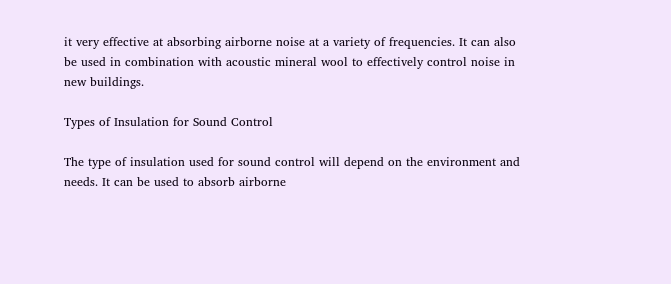it very effective at absorbing airborne noise at a variety of frequencies. It can also be used in combination with acoustic mineral wool to effectively control noise in new buildings.

Types of Insulation for Sound Control

The type of insulation used for sound control will depend on the environment and needs. It can be used to absorb airborne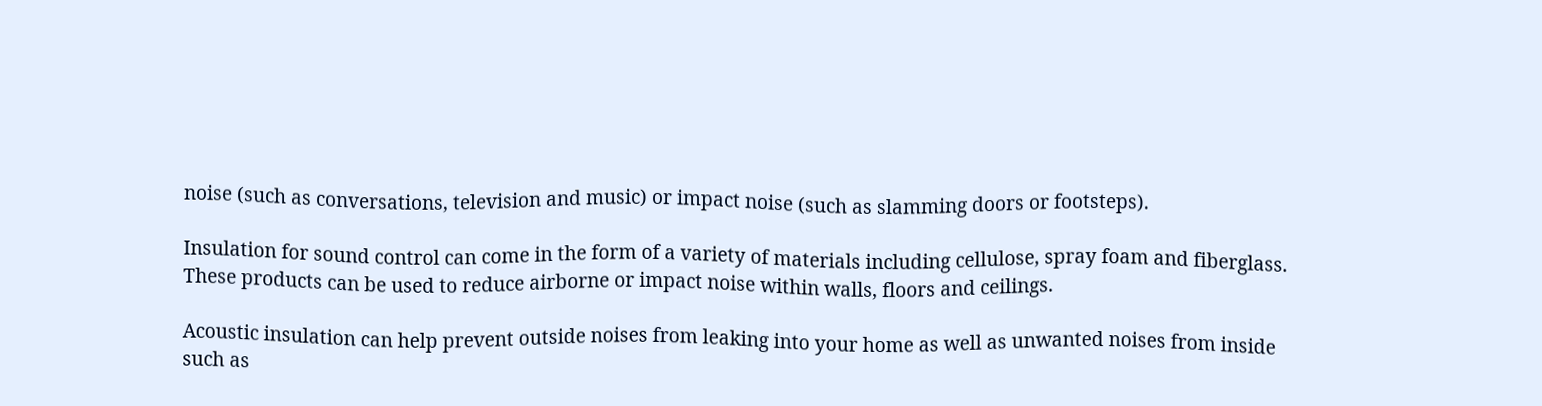noise (such as conversations, television and music) or impact noise (such as slamming doors or footsteps).

Insulation for sound control can come in the form of a variety of materials including cellulose, spray foam and fiberglass. These products can be used to reduce airborne or impact noise within walls, floors and ceilings.

Acoustic insulation can help prevent outside noises from leaking into your home as well as unwanted noises from inside such as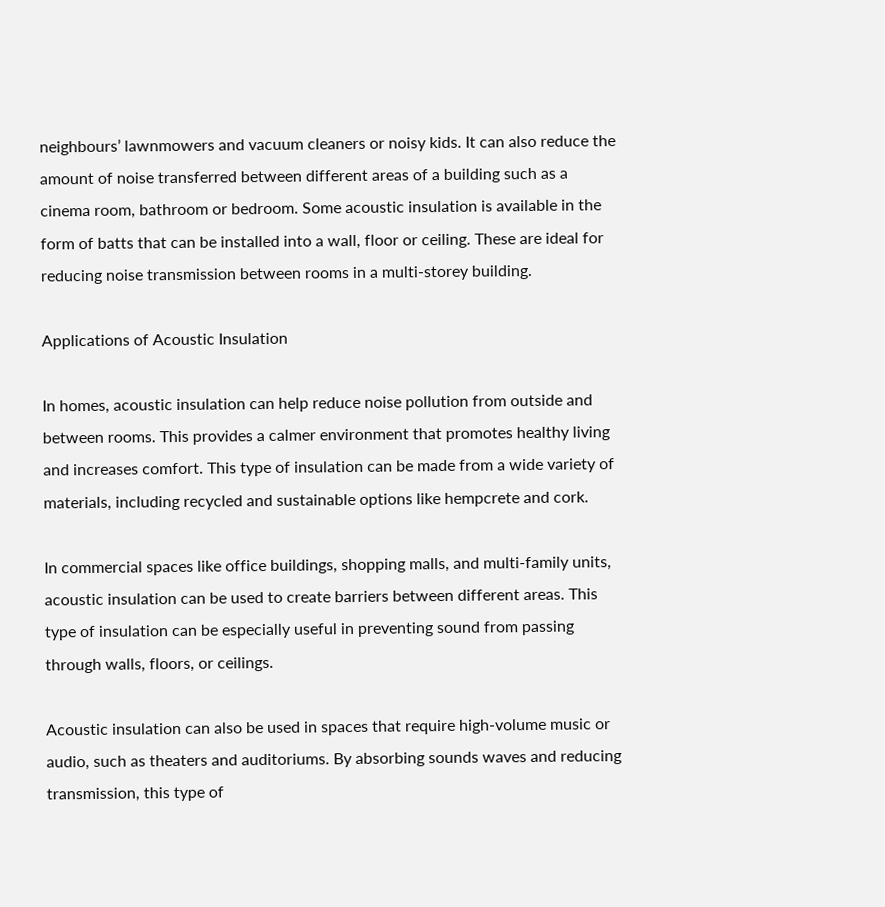neighbours’ lawnmowers and vacuum cleaners or noisy kids. It can also reduce the amount of noise transferred between different areas of a building such as a cinema room, bathroom or bedroom. Some acoustic insulation is available in the form of batts that can be installed into a wall, floor or ceiling. These are ideal for reducing noise transmission between rooms in a multi-storey building.

Applications of Acoustic Insulation

In homes, acoustic insulation can help reduce noise pollution from outside and between rooms. This provides a calmer environment that promotes healthy living and increases comfort. This type of insulation can be made from a wide variety of materials, including recycled and sustainable options like hempcrete and cork.

In commercial spaces like office buildings, shopping malls, and multi-family units, acoustic insulation can be used to create barriers between different areas. This type of insulation can be especially useful in preventing sound from passing through walls, floors, or ceilings.

Acoustic insulation can also be used in spaces that require high-volume music or audio, such as theaters and auditoriums. By absorbing sounds waves and reducing transmission, this type of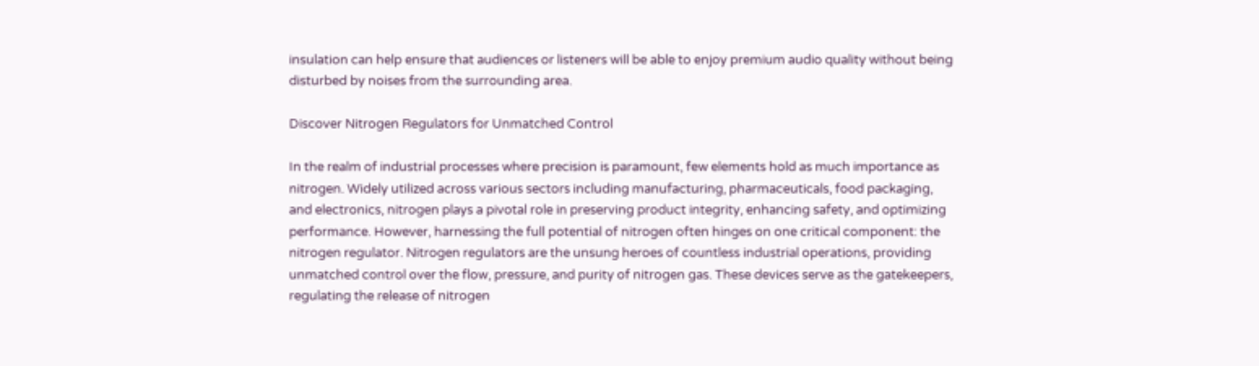insulation can help ensure that audiences or listeners will be able to enjoy premium audio quality without being disturbed by noises from the surrounding area.

Discover Nitrogen Regulators for Unmatched Control

In the realm of industrial processes where precision is paramount, few elements hold as much importance as nitrogen. Widely utilized across various sectors including manufacturing, pharmaceuticals, food packaging, and electronics, nitrogen plays a pivotal role in preserving product integrity, enhancing safety, and optimizing performance. However, harnessing the full potential of nitrogen often hinges on one critical component: the nitrogen regulator. Nitrogen regulators are the unsung heroes of countless industrial operations, providing unmatched control over the flow, pressure, and purity of nitrogen gas. These devices serve as the gatekeepers, regulating the release of nitrogen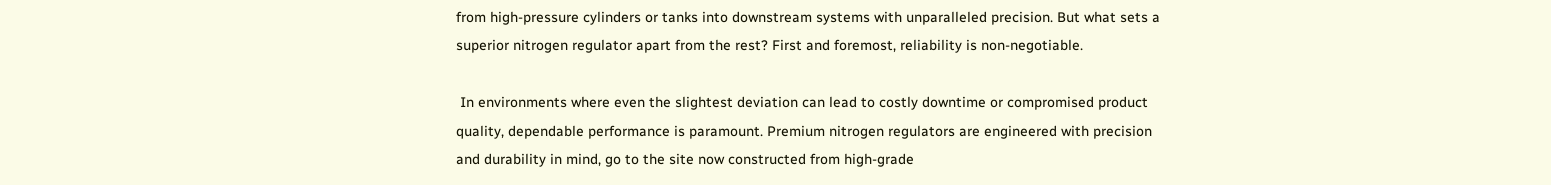from high-pressure cylinders or tanks into downstream systems with unparalleled precision. But what sets a superior nitrogen regulator apart from the rest? First and foremost, reliability is non-negotiable.

 In environments where even the slightest deviation can lead to costly downtime or compromised product quality, dependable performance is paramount. Premium nitrogen regulators are engineered with precision and durability in mind, go to the site now constructed from high-grade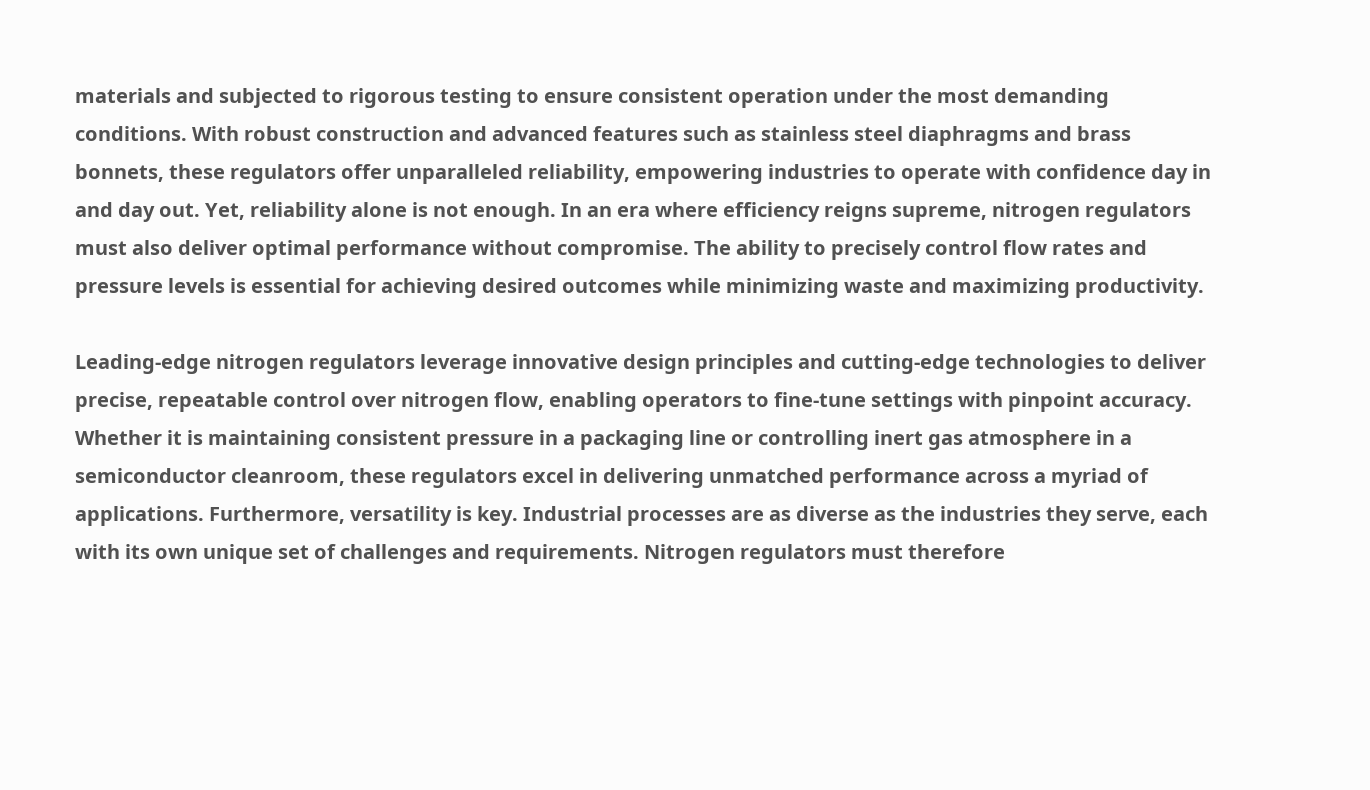materials and subjected to rigorous testing to ensure consistent operation under the most demanding conditions. With robust construction and advanced features such as stainless steel diaphragms and brass bonnets, these regulators offer unparalleled reliability, empowering industries to operate with confidence day in and day out. Yet, reliability alone is not enough. In an era where efficiency reigns supreme, nitrogen regulators must also deliver optimal performance without compromise. The ability to precisely control flow rates and pressure levels is essential for achieving desired outcomes while minimizing waste and maximizing productivity.

Leading-edge nitrogen regulators leverage innovative design principles and cutting-edge technologies to deliver precise, repeatable control over nitrogen flow, enabling operators to fine-tune settings with pinpoint accuracy. Whether it is maintaining consistent pressure in a packaging line or controlling inert gas atmosphere in a semiconductor cleanroom, these regulators excel in delivering unmatched performance across a myriad of applications. Furthermore, versatility is key. Industrial processes are as diverse as the industries they serve, each with its own unique set of challenges and requirements. Nitrogen regulators must therefore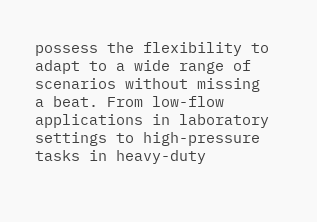possess the flexibility to adapt to a wide range of scenarios without missing a beat. From low-flow applications in laboratory settings to high-pressure tasks in heavy-duty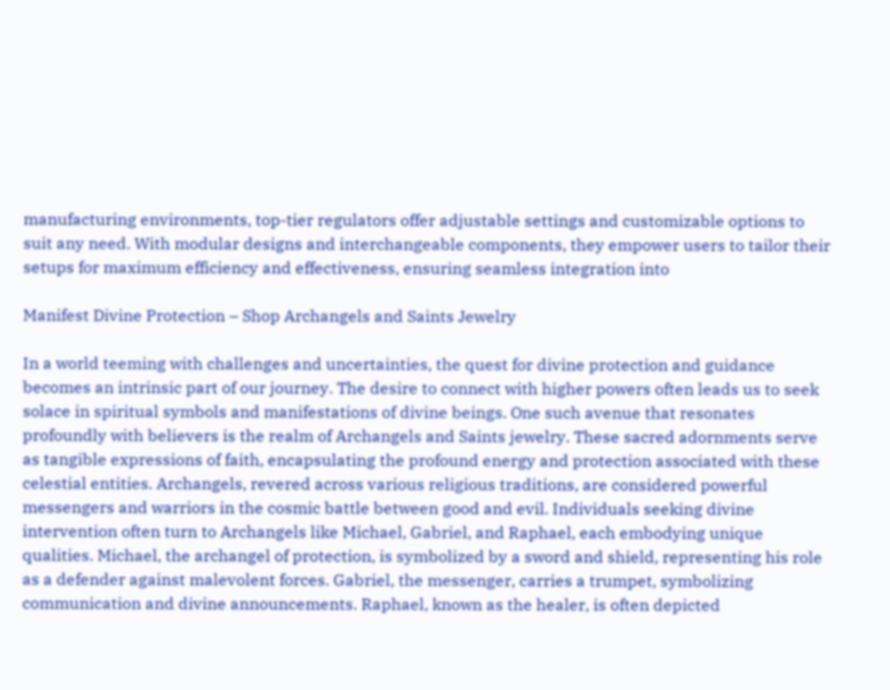manufacturing environments, top-tier regulators offer adjustable settings and customizable options to suit any need. With modular designs and interchangeable components, they empower users to tailor their setups for maximum efficiency and effectiveness, ensuring seamless integration into

Manifest Divine Protection – Shop Archangels and Saints Jewelry

In a world teeming with challenges and uncertainties, the quest for divine protection and guidance becomes an intrinsic part of our journey. The desire to connect with higher powers often leads us to seek solace in spiritual symbols and manifestations of divine beings. One such avenue that resonates profoundly with believers is the realm of Archangels and Saints jewelry. These sacred adornments serve as tangible expressions of faith, encapsulating the profound energy and protection associated with these celestial entities. Archangels, revered across various religious traditions, are considered powerful messengers and warriors in the cosmic battle between good and evil. Individuals seeking divine intervention often turn to Archangels like Michael, Gabriel, and Raphael, each embodying unique qualities. Michael, the archangel of protection, is symbolized by a sword and shield, representing his role as a defender against malevolent forces. Gabriel, the messenger, carries a trumpet, symbolizing communication and divine announcements. Raphael, known as the healer, is often depicted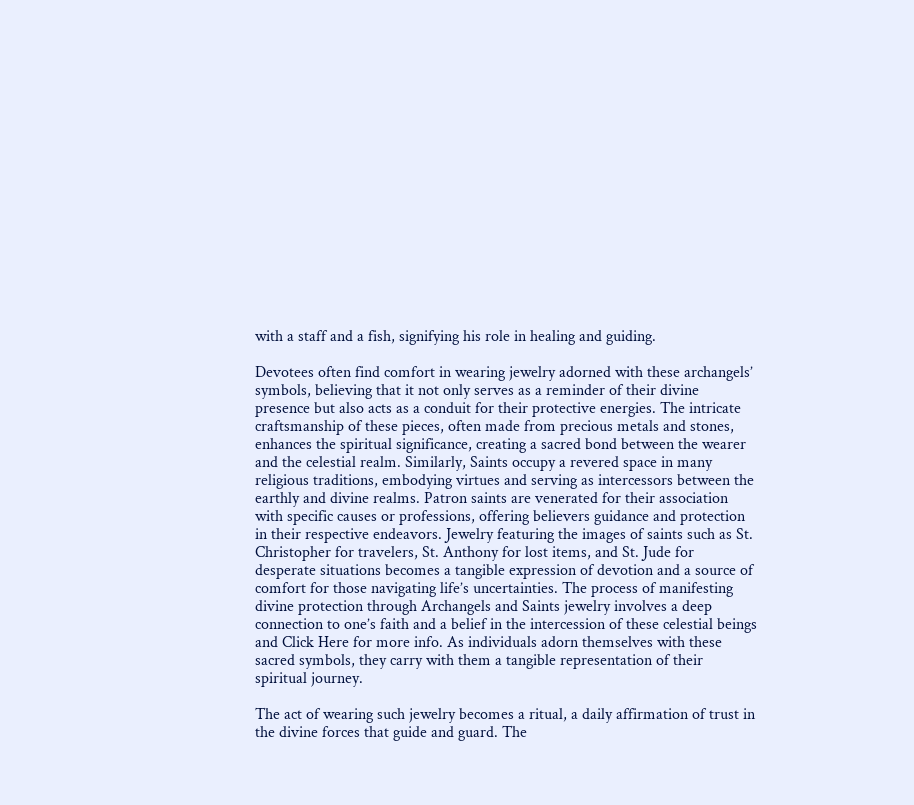with a staff and a fish, signifying his role in healing and guiding.

Devotees often find comfort in wearing jewelry adorned with these archangels’ symbols, believing that it not only serves as a reminder of their divine presence but also acts as a conduit for their protective energies. The intricate craftsmanship of these pieces, often made from precious metals and stones, enhances the spiritual significance, creating a sacred bond between the wearer and the celestial realm. Similarly, Saints occupy a revered space in many religious traditions, embodying virtues and serving as intercessors between the earthly and divine realms. Patron saints are venerated for their association with specific causes or professions, offering believers guidance and protection in their respective endeavors. Jewelry featuring the images of saints such as St. Christopher for travelers, St. Anthony for lost items, and St. Jude for desperate situations becomes a tangible expression of devotion and a source of comfort for those navigating life’s uncertainties. The process of manifesting divine protection through Archangels and Saints jewelry involves a deep connection to one’s faith and a belief in the intercession of these celestial beings and Click Here for more info. As individuals adorn themselves with these sacred symbols, they carry with them a tangible representation of their spiritual journey.

The act of wearing such jewelry becomes a ritual, a daily affirmation of trust in the divine forces that guide and guard. The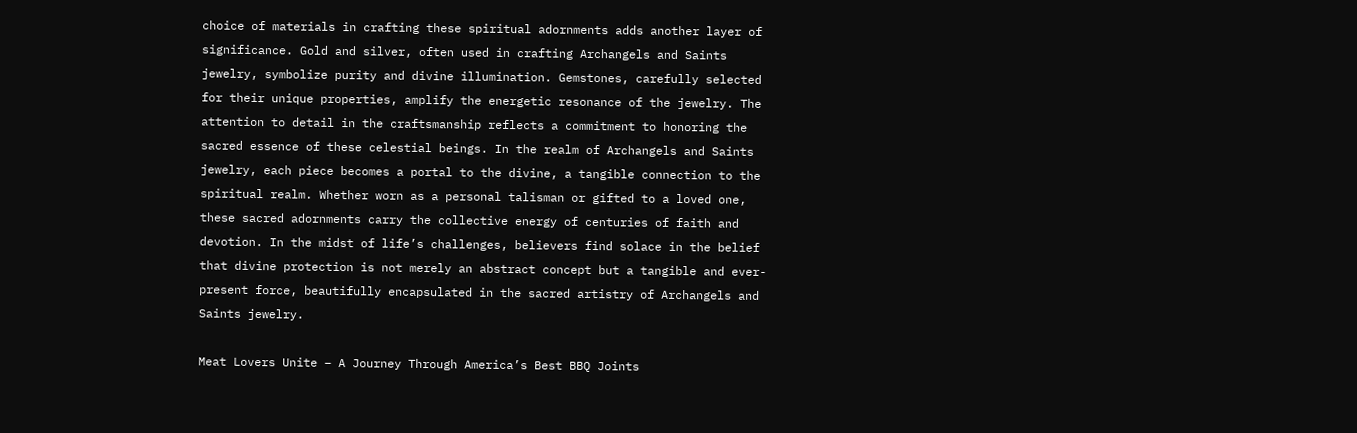choice of materials in crafting these spiritual adornments adds another layer of significance. Gold and silver, often used in crafting Archangels and Saints jewelry, symbolize purity and divine illumination. Gemstones, carefully selected for their unique properties, amplify the energetic resonance of the jewelry. The attention to detail in the craftsmanship reflects a commitment to honoring the sacred essence of these celestial beings. In the realm of Archangels and Saints jewelry, each piece becomes a portal to the divine, a tangible connection to the spiritual realm. Whether worn as a personal talisman or gifted to a loved one, these sacred adornments carry the collective energy of centuries of faith and devotion. In the midst of life’s challenges, believers find solace in the belief that divine protection is not merely an abstract concept but a tangible and ever-present force, beautifully encapsulated in the sacred artistry of Archangels and Saints jewelry.

Meat Lovers Unite – A Journey Through America’s Best BBQ Joints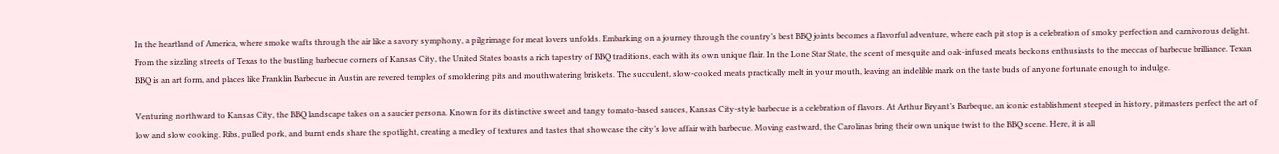In the heartland of America, where smoke wafts through the air like a savory symphony, a pilgrimage for meat lovers unfolds. Embarking on a journey through the country’s best BBQ joints becomes a flavorful adventure, where each pit stop is a celebration of smoky perfection and carnivorous delight. From the sizzling streets of Texas to the bustling barbecue corners of Kansas City, the United States boasts a rich tapestry of BBQ traditions, each with its own unique flair. In the Lone Star State, the scent of mesquite and oak-infused meats beckons enthusiasts to the meccas of barbecue brilliance. Texan BBQ is an art form, and places like Franklin Barbecue in Austin are revered temples of smoldering pits and mouthwatering briskets. The succulent, slow-cooked meats practically melt in your mouth, leaving an indelible mark on the taste buds of anyone fortunate enough to indulge.

Venturing northward to Kansas City, the BBQ landscape takes on a saucier persona. Known for its distinctive sweet and tangy tomato-based sauces, Kansas City-style barbecue is a celebration of flavors. At Arthur Bryant’s Barbeque, an iconic establishment steeped in history, pitmasters perfect the art of low and slow cooking. Ribs, pulled pork, and burnt ends share the spotlight, creating a medley of textures and tastes that showcase the city’s love affair with barbecue. Moving eastward, the Carolinas bring their own unique twist to the BBQ scene. Here, it is all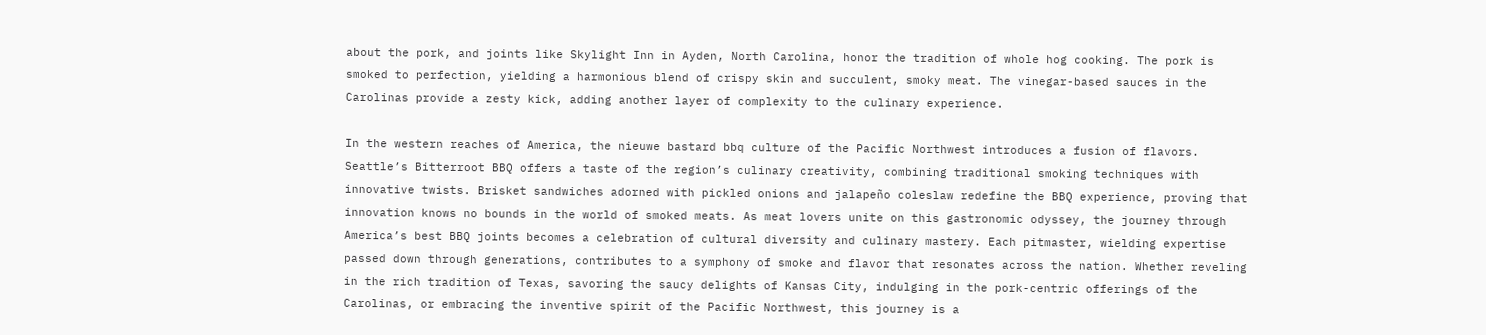about the pork, and joints like Skylight Inn in Ayden, North Carolina, honor the tradition of whole hog cooking. The pork is smoked to perfection, yielding a harmonious blend of crispy skin and succulent, smoky meat. The vinegar-based sauces in the Carolinas provide a zesty kick, adding another layer of complexity to the culinary experience.

In the western reaches of America, the nieuwe bastard bbq culture of the Pacific Northwest introduces a fusion of flavors. Seattle’s Bitterroot BBQ offers a taste of the region’s culinary creativity, combining traditional smoking techniques with innovative twists. Brisket sandwiches adorned with pickled onions and jalapeño coleslaw redefine the BBQ experience, proving that innovation knows no bounds in the world of smoked meats. As meat lovers unite on this gastronomic odyssey, the journey through America’s best BBQ joints becomes a celebration of cultural diversity and culinary mastery. Each pitmaster, wielding expertise passed down through generations, contributes to a symphony of smoke and flavor that resonates across the nation. Whether reveling in the rich tradition of Texas, savoring the saucy delights of Kansas City, indulging in the pork-centric offerings of the Carolinas, or embracing the inventive spirit of the Pacific Northwest, this journey is a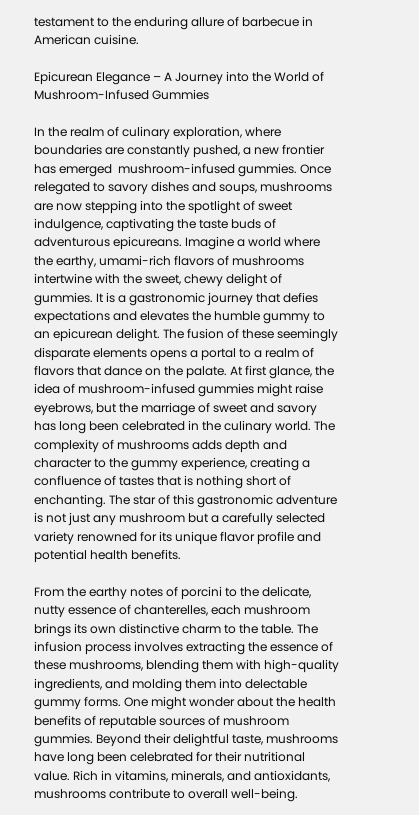testament to the enduring allure of barbecue in American cuisine.

Epicurean Elegance – A Journey into the World of Mushroom-Infused Gummies

In the realm of culinary exploration, where boundaries are constantly pushed, a new frontier has emerged  mushroom-infused gummies. Once relegated to savory dishes and soups, mushrooms are now stepping into the spotlight of sweet indulgence, captivating the taste buds of adventurous epicureans. Imagine a world where the earthy, umami-rich flavors of mushrooms intertwine with the sweet, chewy delight of gummies. It is a gastronomic journey that defies expectations and elevates the humble gummy to an epicurean delight. The fusion of these seemingly disparate elements opens a portal to a realm of flavors that dance on the palate. At first glance, the idea of mushroom-infused gummies might raise eyebrows, but the marriage of sweet and savory has long been celebrated in the culinary world. The complexity of mushrooms adds depth and character to the gummy experience, creating a confluence of tastes that is nothing short of enchanting. The star of this gastronomic adventure is not just any mushroom but a carefully selected variety renowned for its unique flavor profile and potential health benefits.

From the earthy notes of porcini to the delicate, nutty essence of chanterelles, each mushroom brings its own distinctive charm to the table. The infusion process involves extracting the essence of these mushrooms, blending them with high-quality ingredients, and molding them into delectable gummy forms. One might wonder about the health benefits of reputable sources of mushroom gummies. Beyond their delightful taste, mushrooms have long been celebrated for their nutritional value. Rich in vitamins, minerals, and antioxidants, mushrooms contribute to overall well-being.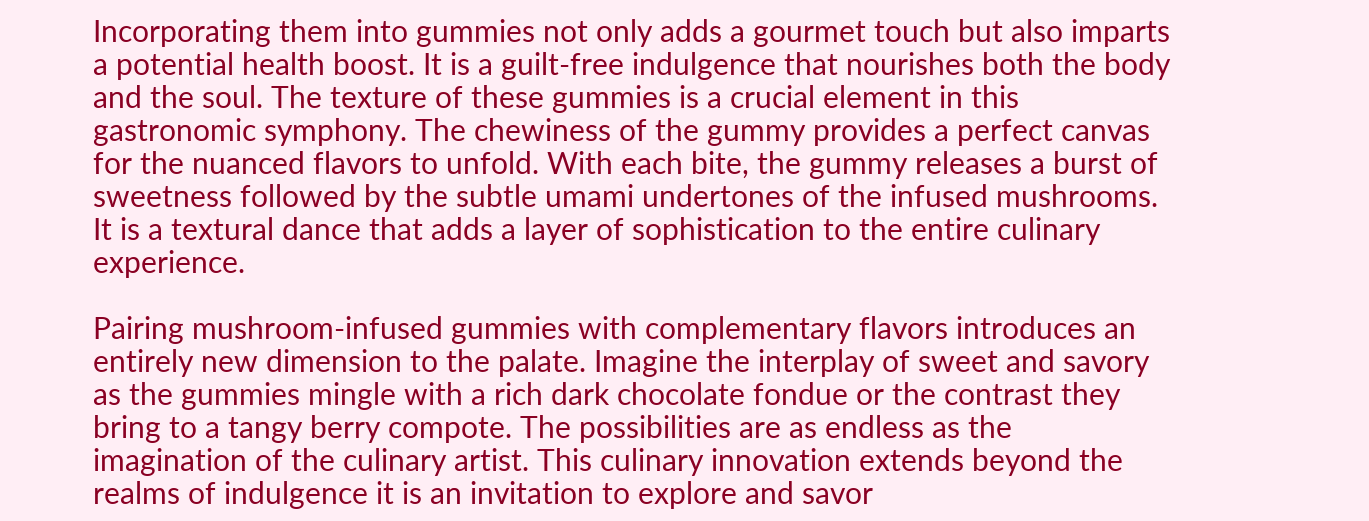Incorporating them into gummies not only adds a gourmet touch but also imparts a potential health boost. It is a guilt-free indulgence that nourishes both the body and the soul. The texture of these gummies is a crucial element in this gastronomic symphony. The chewiness of the gummy provides a perfect canvas for the nuanced flavors to unfold. With each bite, the gummy releases a burst of sweetness followed by the subtle umami undertones of the infused mushrooms. It is a textural dance that adds a layer of sophistication to the entire culinary experience.

Pairing mushroom-infused gummies with complementary flavors introduces an entirely new dimension to the palate. Imagine the interplay of sweet and savory as the gummies mingle with a rich dark chocolate fondue or the contrast they bring to a tangy berry compote. The possibilities are as endless as the imagination of the culinary artist. This culinary innovation extends beyond the realms of indulgence it is an invitation to explore and savor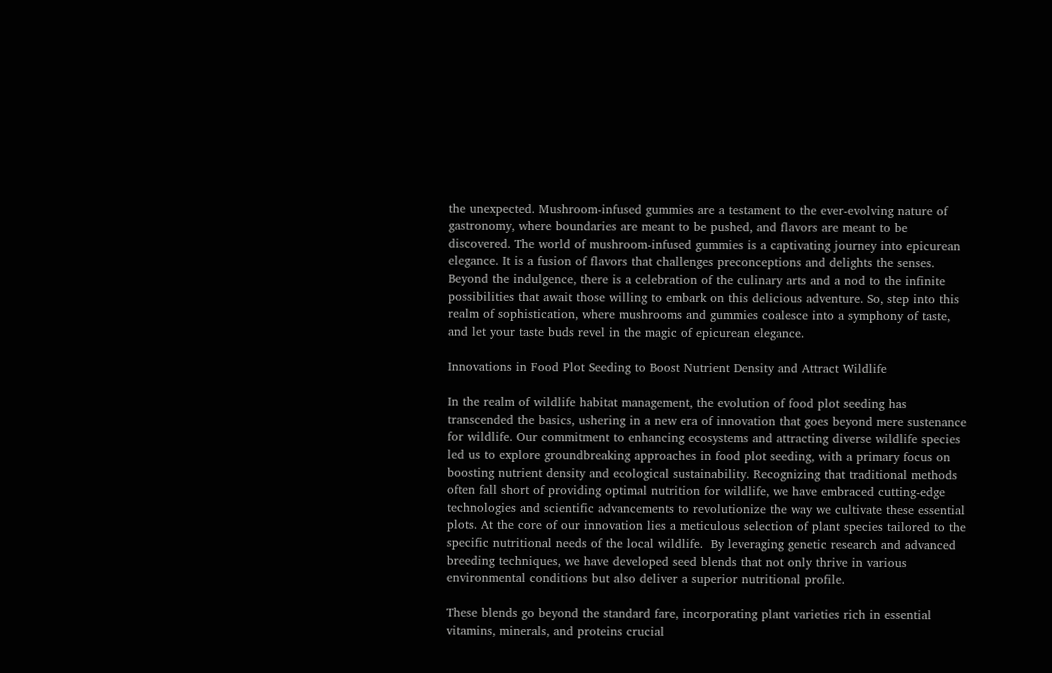the unexpected. Mushroom-infused gummies are a testament to the ever-evolving nature of gastronomy, where boundaries are meant to be pushed, and flavors are meant to be discovered. The world of mushroom-infused gummies is a captivating journey into epicurean elegance. It is a fusion of flavors that challenges preconceptions and delights the senses. Beyond the indulgence, there is a celebration of the culinary arts and a nod to the infinite possibilities that await those willing to embark on this delicious adventure. So, step into this realm of sophistication, where mushrooms and gummies coalesce into a symphony of taste, and let your taste buds revel in the magic of epicurean elegance.

Innovations in Food Plot Seeding to Boost Nutrient Density and Attract Wildlife

In the realm of wildlife habitat management, the evolution of food plot seeding has transcended the basics, ushering in a new era of innovation that goes beyond mere sustenance for wildlife. Our commitment to enhancing ecosystems and attracting diverse wildlife species led us to explore groundbreaking approaches in food plot seeding, with a primary focus on boosting nutrient density and ecological sustainability. Recognizing that traditional methods often fall short of providing optimal nutrition for wildlife, we have embraced cutting-edge technologies and scientific advancements to revolutionize the way we cultivate these essential plots. At the core of our innovation lies a meticulous selection of plant species tailored to the specific nutritional needs of the local wildlife.  By leveraging genetic research and advanced breeding techniques, we have developed seed blends that not only thrive in various environmental conditions but also deliver a superior nutritional profile.

These blends go beyond the standard fare, incorporating plant varieties rich in essential vitamins, minerals, and proteins crucial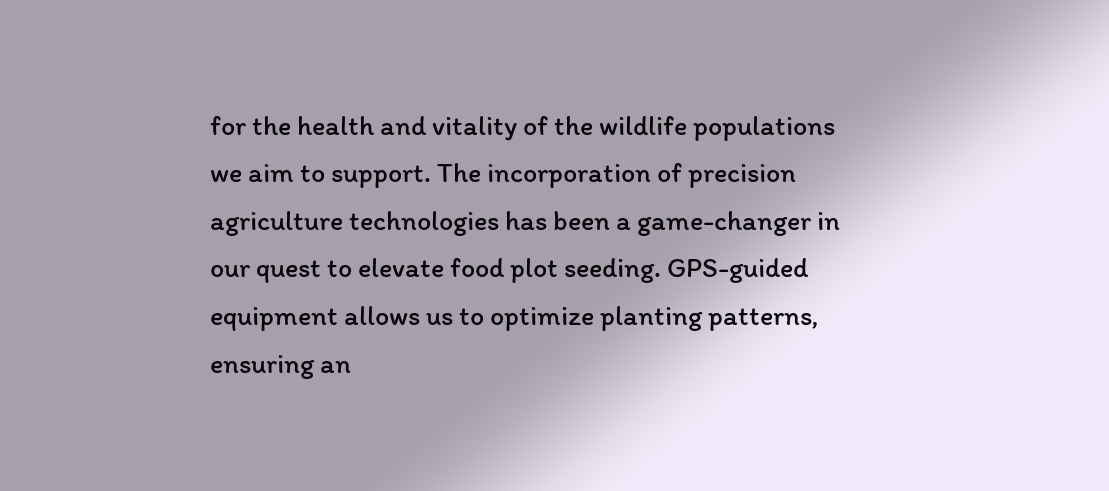for the health and vitality of the wildlife populations we aim to support. The incorporation of precision agriculture technologies has been a game-changer in our quest to elevate food plot seeding. GPS-guided equipment allows us to optimize planting patterns, ensuring an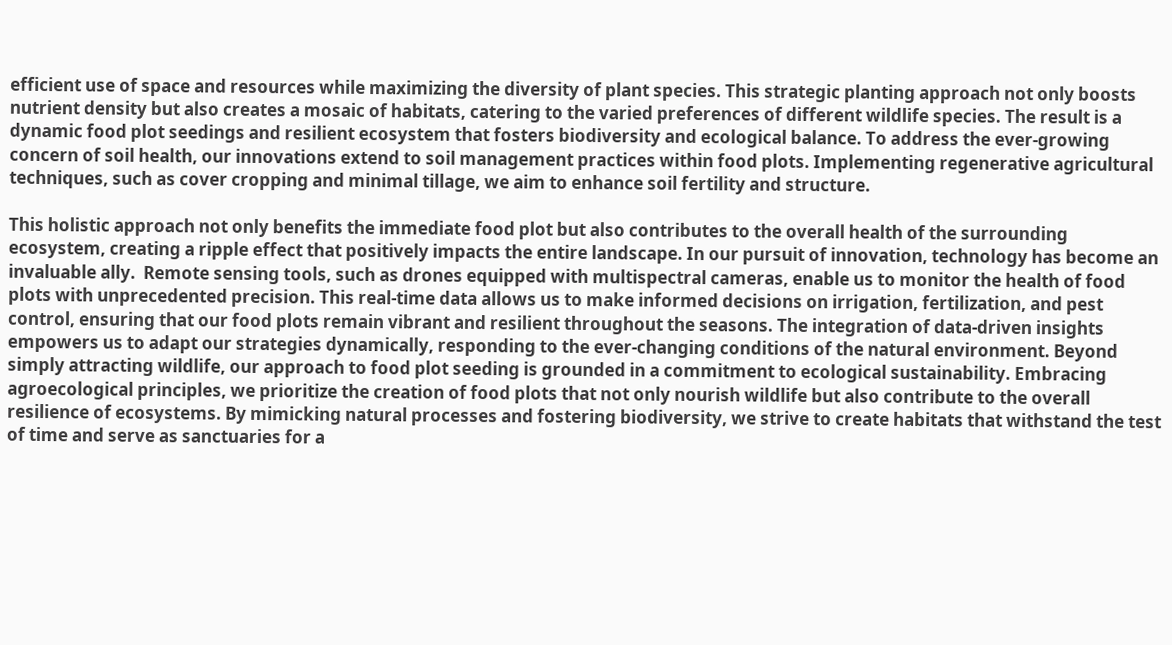efficient use of space and resources while maximizing the diversity of plant species. This strategic planting approach not only boosts nutrient density but also creates a mosaic of habitats, catering to the varied preferences of different wildlife species. The result is a dynamic food plot seedings and resilient ecosystem that fosters biodiversity and ecological balance. To address the ever-growing concern of soil health, our innovations extend to soil management practices within food plots. Implementing regenerative agricultural techniques, such as cover cropping and minimal tillage, we aim to enhance soil fertility and structure.

This holistic approach not only benefits the immediate food plot but also contributes to the overall health of the surrounding ecosystem, creating a ripple effect that positively impacts the entire landscape. In our pursuit of innovation, technology has become an invaluable ally.  Remote sensing tools, such as drones equipped with multispectral cameras, enable us to monitor the health of food plots with unprecedented precision. This real-time data allows us to make informed decisions on irrigation, fertilization, and pest control, ensuring that our food plots remain vibrant and resilient throughout the seasons. The integration of data-driven insights empowers us to adapt our strategies dynamically, responding to the ever-changing conditions of the natural environment. Beyond simply attracting wildlife, our approach to food plot seeding is grounded in a commitment to ecological sustainability. Embracing agroecological principles, we prioritize the creation of food plots that not only nourish wildlife but also contribute to the overall resilience of ecosystems. By mimicking natural processes and fostering biodiversity, we strive to create habitats that withstand the test of time and serve as sanctuaries for a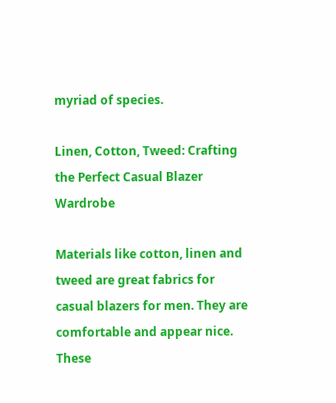myriad of species.

Linen, Cotton, Tweed: Crafting the Perfect Casual Blazer Wardrobe

Materials like cotton, linen and tweed are great fabrics for casual blazers for men. They are comfortable and appear nice. These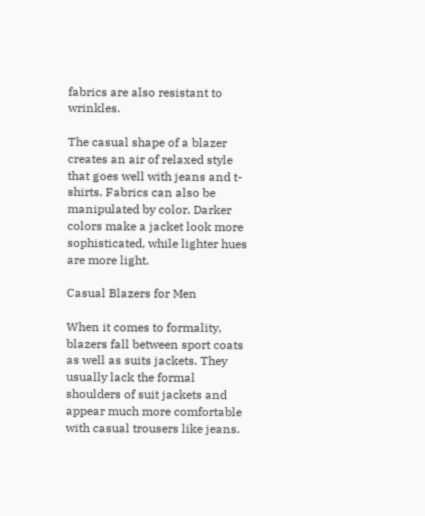fabrics are also resistant to wrinkles.

The casual shape of a blazer creates an air of relaxed style that goes well with jeans and t-shirts. Fabrics can also be manipulated by color. Darker colors make a jacket look more sophisticated, while lighter hues are more light.

Casual Blazers for Men

When it comes to formality, blazers fall between sport coats as well as suits jackets. They usually lack the formal shoulders of suit jackets and appear much more comfortable with casual trousers like jeans.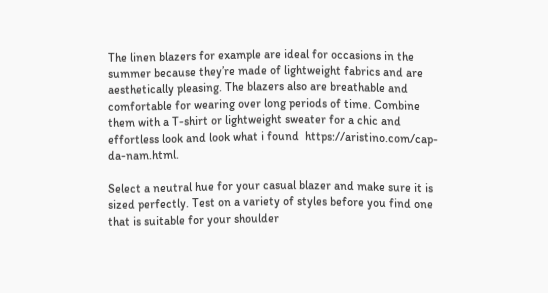The linen blazers for example are ideal for occasions in the summer because they’re made of lightweight fabrics and are aesthetically pleasing. The blazers also are breathable and comfortable for wearing over long periods of time. Combine them with a T-shirt or lightweight sweater for a chic and effortless look and look what i found  https://aristino.com/cap-da-nam.html.

Select a neutral hue for your casual blazer and make sure it is sized perfectly. Test on a variety of styles before you find one that is suitable for your shoulder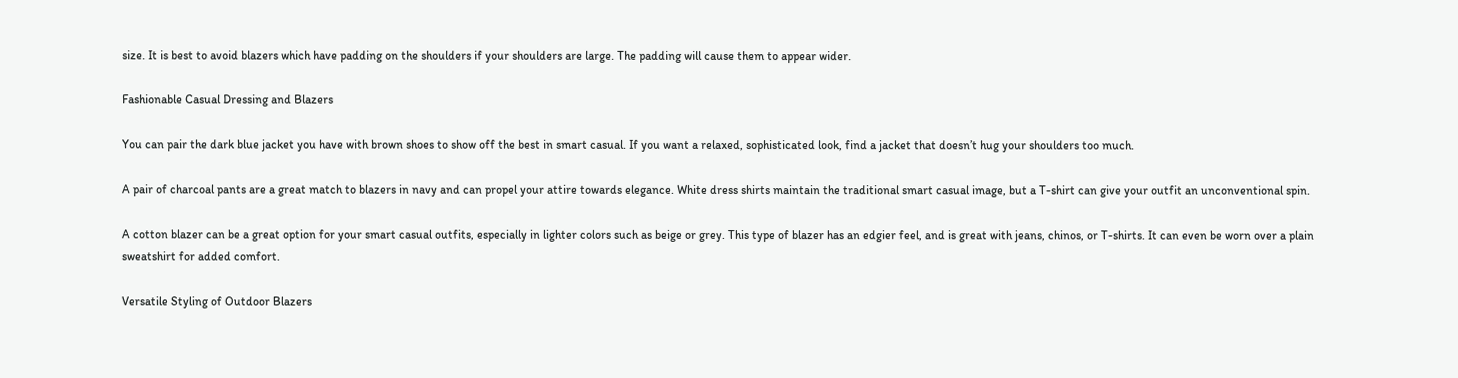size. It is best to avoid blazers which have padding on the shoulders if your shoulders are large. The padding will cause them to appear wider.

Fashionable Casual Dressing and Blazers

You can pair the dark blue jacket you have with brown shoes to show off the best in smart casual. If you want a relaxed, sophisticated look, find a jacket that doesn’t hug your shoulders too much.

A pair of charcoal pants are a great match to blazers in navy and can propel your attire towards elegance. White dress shirts maintain the traditional smart casual image, but a T-shirt can give your outfit an unconventional spin.

A cotton blazer can be a great option for your smart casual outfits, especially in lighter colors such as beige or grey. This type of blazer has an edgier feel, and is great with jeans, chinos, or T-shirts. It can even be worn over a plain sweatshirt for added comfort.

Versatile Styling of Outdoor Blazers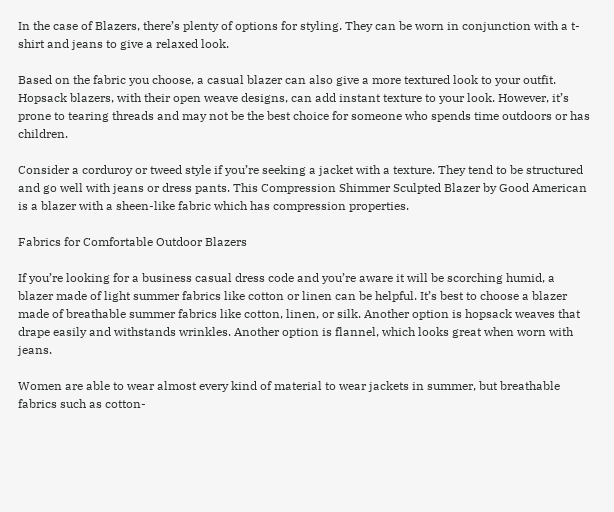In the case of Blazers, there’s plenty of options for styling. They can be worn in conjunction with a t-shirt and jeans to give a relaxed look.

Based on the fabric you choose, a casual blazer can also give a more textured look to your outfit. Hopsack blazers, with their open weave designs, can add instant texture to your look. However, it’s prone to tearing threads and may not be the best choice for someone who spends time outdoors or has children.

Consider a corduroy or tweed style if you’re seeking a jacket with a texture. They tend to be structured and go well with jeans or dress pants. This Compression Shimmer Sculpted Blazer by Good American is a blazer with a sheen-like fabric which has compression properties.

Fabrics for Comfortable Outdoor Blazers

If you’re looking for a business casual dress code and you’re aware it will be scorching humid, a blazer made of light summer fabrics like cotton or linen can be helpful. It’s best to choose a blazer made of breathable summer fabrics like cotton, linen, or silk. Another option is hopsack weaves that drape easily and withstands wrinkles. Another option is flannel, which looks great when worn with jeans.

Women are able to wear almost every kind of material to wear jackets in summer, but breathable fabrics such as cotton-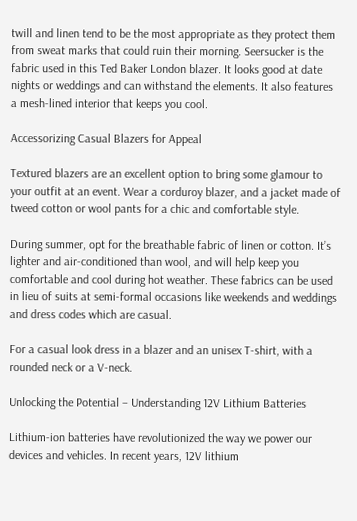twill and linen tend to be the most appropriate as they protect them from sweat marks that could ruin their morning. Seersucker is the fabric used in this Ted Baker London blazer. It looks good at date nights or weddings and can withstand the elements. It also features a mesh-lined interior that keeps you cool.

Accessorizing Casual Blazers for Appeal

Textured blazers are an excellent option to bring some glamour to your outfit at an event. Wear a corduroy blazer, and a jacket made of tweed cotton or wool pants for a chic and comfortable style.

During summer, opt for the breathable fabric of linen or cotton. It’s lighter and air-conditioned than wool, and will help keep you comfortable and cool during hot weather. These fabrics can be used in lieu of suits at semi-formal occasions like weekends and weddings and dress codes which are casual.

For a casual look dress in a blazer and an unisex T-shirt, with a rounded neck or a V-neck.

Unlocking the Potential – Understanding 12V Lithium Batteries

Lithium-ion batteries have revolutionized the way we power our devices and vehicles. In recent years, 12V lithium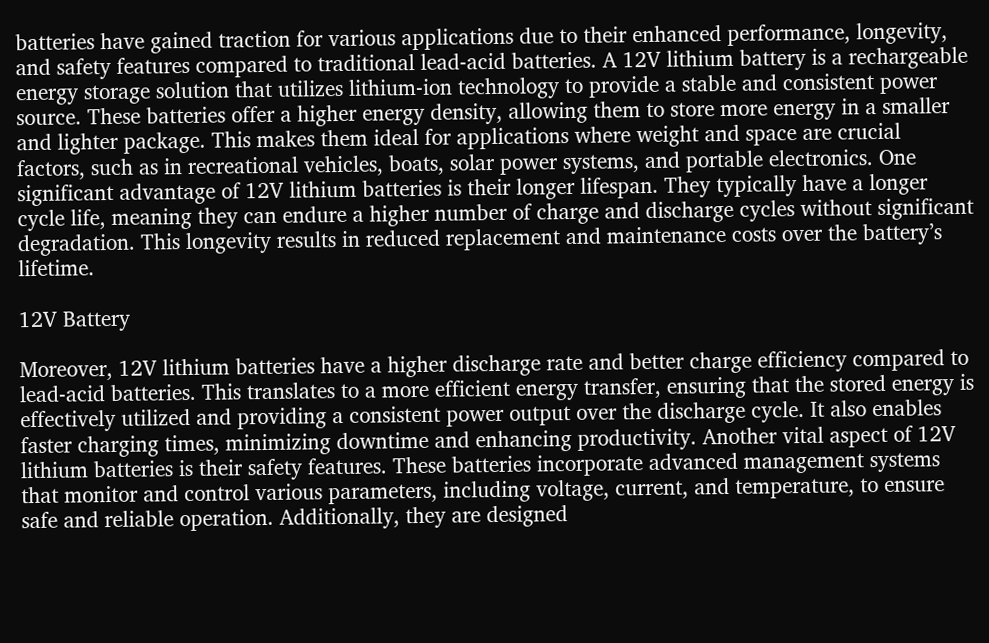batteries have gained traction for various applications due to their enhanced performance, longevity, and safety features compared to traditional lead-acid batteries. A 12V lithium battery is a rechargeable energy storage solution that utilizes lithium-ion technology to provide a stable and consistent power source. These batteries offer a higher energy density, allowing them to store more energy in a smaller and lighter package. This makes them ideal for applications where weight and space are crucial factors, such as in recreational vehicles, boats, solar power systems, and portable electronics. One significant advantage of 12V lithium batteries is their longer lifespan. They typically have a longer cycle life, meaning they can endure a higher number of charge and discharge cycles without significant degradation. This longevity results in reduced replacement and maintenance costs over the battery’s lifetime.

12V Battery

Moreover, 12V lithium batteries have a higher discharge rate and better charge efficiency compared to lead-acid batteries. This translates to a more efficient energy transfer, ensuring that the stored energy is effectively utilized and providing a consistent power output over the discharge cycle. It also enables faster charging times, minimizing downtime and enhancing productivity. Another vital aspect of 12V lithium batteries is their safety features. These batteries incorporate advanced management systems that monitor and control various parameters, including voltage, current, and temperature, to ensure safe and reliable operation. Additionally, they are designed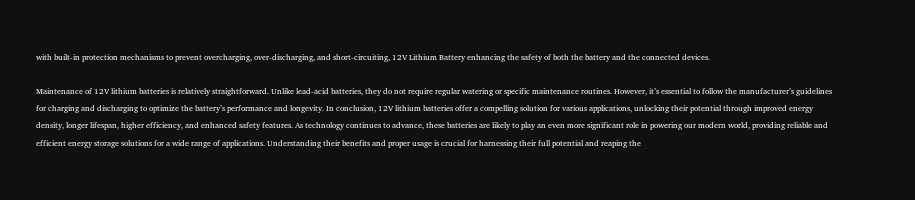with built-in protection mechanisms to prevent overcharging, over-discharging, and short-circuiting, 12V Lithium Battery enhancing the safety of both the battery and the connected devices.

Maintenance of 12V lithium batteries is relatively straightforward. Unlike lead-acid batteries, they do not require regular watering or specific maintenance routines. However, it’s essential to follow the manufacturer’s guidelines for charging and discharging to optimize the battery’s performance and longevity. In conclusion, 12V lithium batteries offer a compelling solution for various applications, unlocking their potential through improved energy density, longer lifespan, higher efficiency, and enhanced safety features. As technology continues to advance, these batteries are likely to play an even more significant role in powering our modern world, providing reliable and efficient energy storage solutions for a wide range of applications. Understanding their benefits and proper usage is crucial for harnessing their full potential and reaping the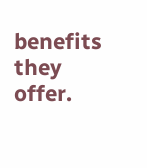benefits they offer.